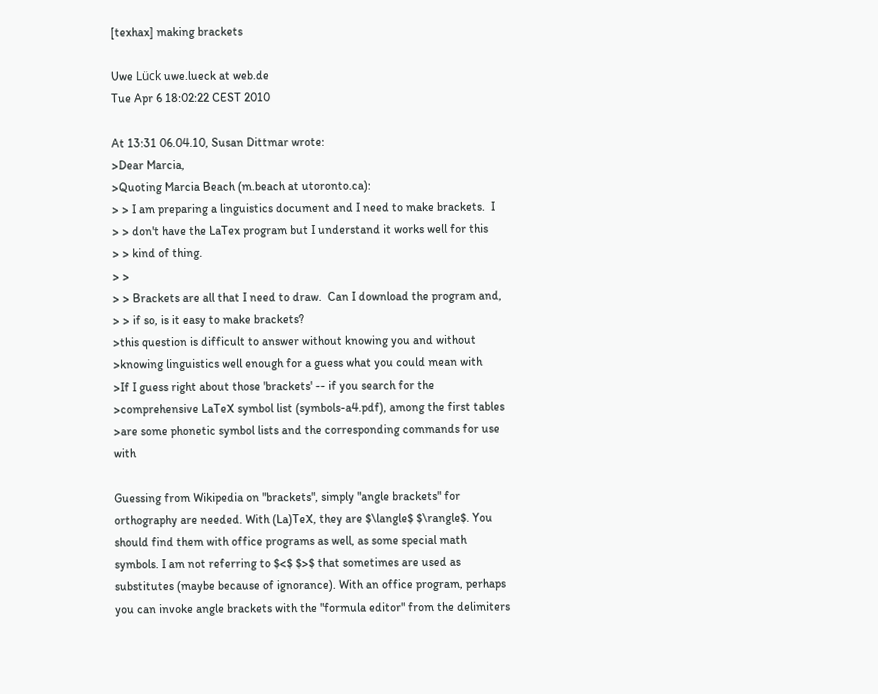[texhax] making brackets

Uwe Lück uwe.lueck at web.de
Tue Apr 6 18:02:22 CEST 2010

At 13:31 06.04.10, Susan Dittmar wrote:
>Dear Marcia,
>Quoting Marcia Beach (m.beach at utoronto.ca):
> > I am preparing a linguistics document and I need to make brackets.  I
> > don't have the LaTex program but I understand it works well for this
> > kind of thing.
> >
> > Brackets are all that I need to draw.  Can I download the program and,
> > if so, is it easy to make brackets?
>this question is difficult to answer without knowing you and without
>knowing linguistics well enough for a guess what you could mean with
>If I guess right about those 'brackets' -- if you search for the
>comprehensive LaTeX symbol list (symbols-a4.pdf), among the first tables
>are some phonetic symbol lists and the corresponding commands for use with

Guessing from Wikipedia on "brackets", simply "angle brackets" for
orthography are needed. With (La)TeX, they are $\langle$ $\rangle$. You
should find them with office programs as well, as some special math
symbols. I am not referring to $<$ $>$ that sometimes are used as
substitutes (maybe because of ignorance). With an office program, perhaps
you can invoke angle brackets with the "formula editor" from the delimiters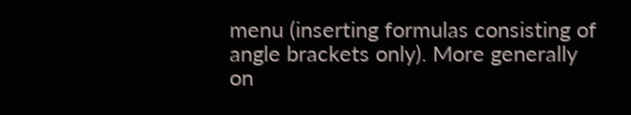menu (inserting formulas consisting of angle brackets only). More generally
on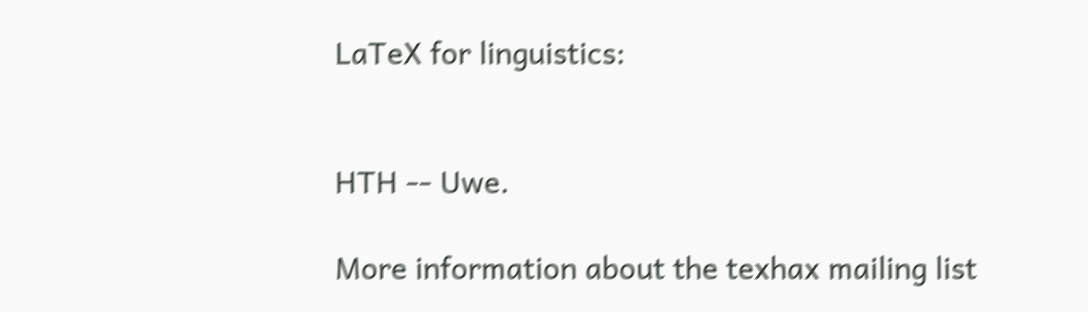LaTeX for linguistics:


HTH -- Uwe.

More information about the texhax mailing list